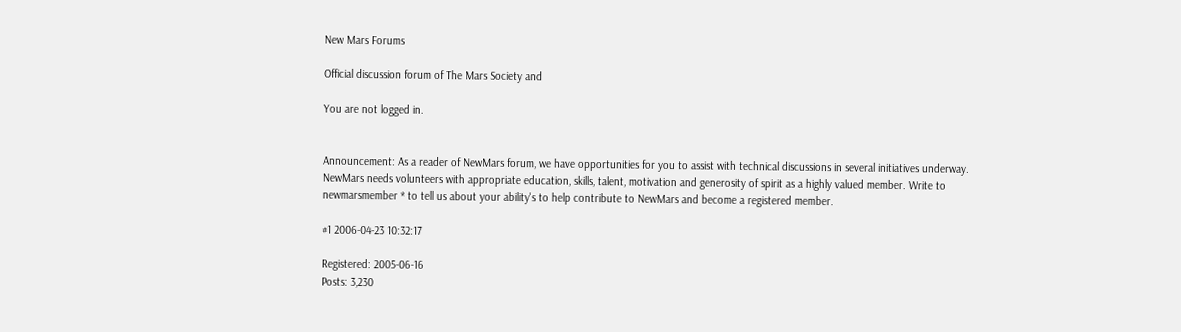New Mars Forums

Official discussion forum of The Mars Society and

You are not logged in.


Announcement: As a reader of NewMars forum, we have opportunities for you to assist with technical discussions in several initiatives underway. NewMars needs volunteers with appropriate education, skills, talent, motivation and generosity of spirit as a highly valued member. Write to newmarsmember * to tell us about your ability's to help contribute to NewMars and become a registered member.

#1 2006-04-23 10:32:17

Registered: 2005-06-16
Posts: 3,230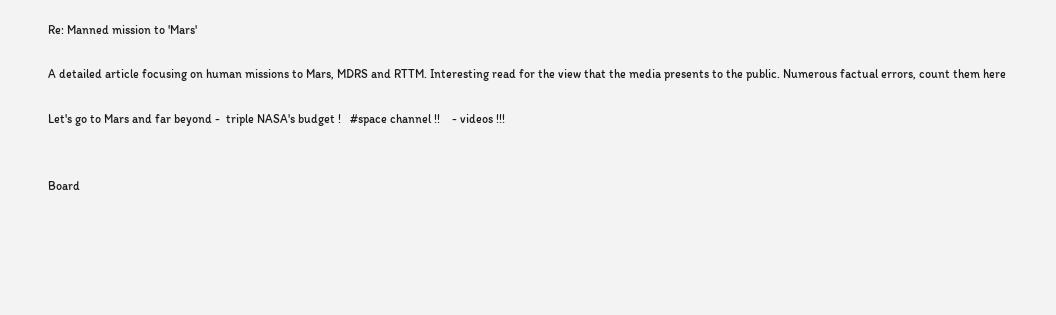Re: Manned mission to 'Mars'

A detailed article focusing on human missions to Mars, MDRS and RTTM. Interesting read for the view that the media presents to the public. Numerous factual errors, count them here

Let's go to Mars and far beyond -  triple NASA's budget !   #space channel !!    - videos !!!


Board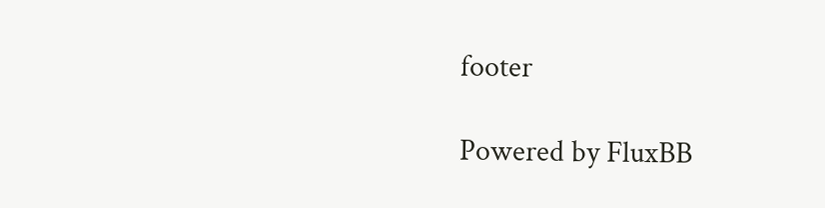footer

Powered by FluxBB